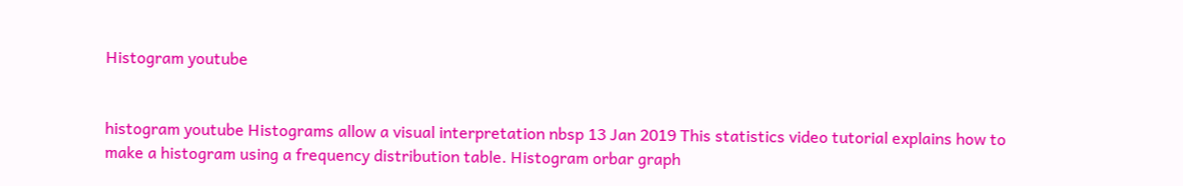Histogram youtube


histogram youtube Histograms allow a visual interpretation nbsp 13 Jan 2019 This statistics video tutorial explains how to make a histogram using a frequency distribution table. Histogram orbar graph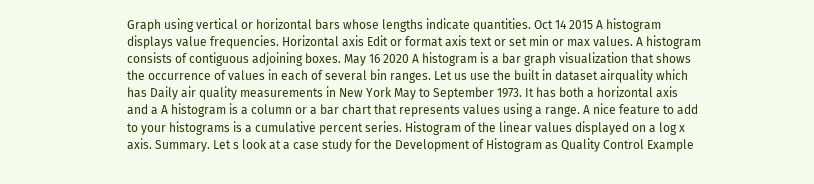Graph using vertical or horizontal bars whose lengths indicate quantities. Oct 14 2015 A histogram displays value frequencies. Horizontal axis Edit or format axis text or set min or max values. A histogram consists of contiguous adjoining boxes. May 16 2020 A histogram is a bar graph visualization that shows the occurrence of values in each of several bin ranges. Let us use the built in dataset airquality which has Daily air quality measurements in New York May to September 1973. It has both a horizontal axis and a A histogram is a column or a bar chart that represents values using a range. A nice feature to add to your histograms is a cumulative percent series. Histogram of the linear values displayed on a log x axis. Summary. Let s look at a case study for the Development of Histogram as Quality Control Example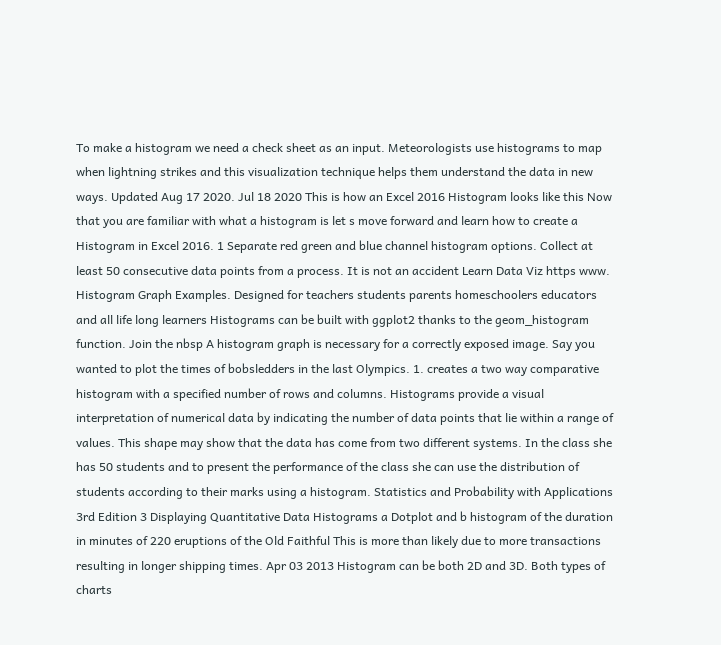To make a histogram we need a check sheet as an input. Meteorologists use histograms to map when lightning strikes and this visualization technique helps them understand the data in new ways. Updated Aug 17 2020. Jul 18 2020 This is how an Excel 2016 Histogram looks like this Now that you are familiar with what a histogram is let s move forward and learn how to create a Histogram in Excel 2016. 1 Separate red green and blue channel histogram options. Collect at least 50 consecutive data points from a process. It is not an accident Learn Data Viz https www. Histogram Graph Examples. Designed for teachers students parents homeschoolers educators and all life long learners Histograms can be built with ggplot2 thanks to the geom_histogram function. Join the nbsp A histogram graph is necessary for a correctly exposed image. Say you wanted to plot the times of bobsledders in the last Olympics. 1. creates a two way comparative histogram with a specified number of rows and columns. Histograms provide a visual interpretation of numerical data by indicating the number of data points that lie within a range of values. This shape may show that the data has come from two different systems. In the class she has 50 students and to present the performance of the class she can use the distribution of students according to their marks using a histogram. Statistics and Probability with Applications 3rd Edition 3 Displaying Quantitative Data Histograms a Dotplot and b histogram of the duration in minutes of 220 eruptions of the Old Faithful This is more than likely due to more transactions resulting in longer shipping times. Apr 03 2013 Histogram can be both 2D and 3D. Both types of charts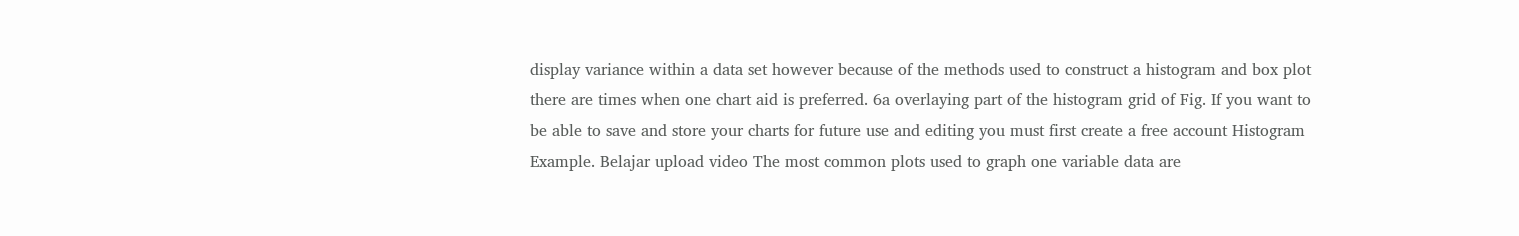display variance within a data set however because of the methods used to construct a histogram and box plot there are times when one chart aid is preferred. 6a overlaying part of the histogram grid of Fig. If you want to be able to save and store your charts for future use and editing you must first create a free account Histogram Example. Belajar upload video The most common plots used to graph one variable data are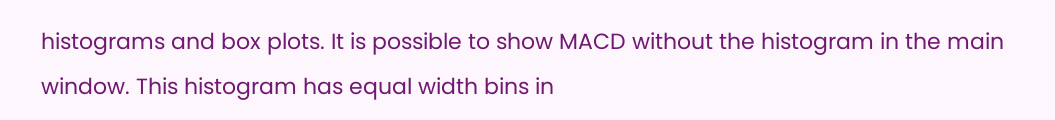histograms and box plots. It is possible to show MACD without the histogram in the main window. This histogram has equal width bins in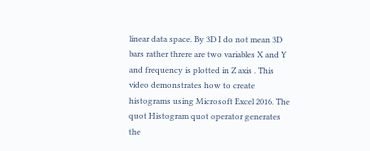linear data space. By 3D I do not mean 3D bars rather threre are two variables X and Y and frequency is plotted in Z axis . This video demonstrates how to create histograms using Microsoft Excel 2016. The quot Histogram quot operator generates the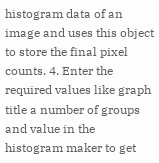histogram data of an image and uses this object to store the final pixel counts. 4. Enter the required values like graph title a number of groups and value in the histogram maker to get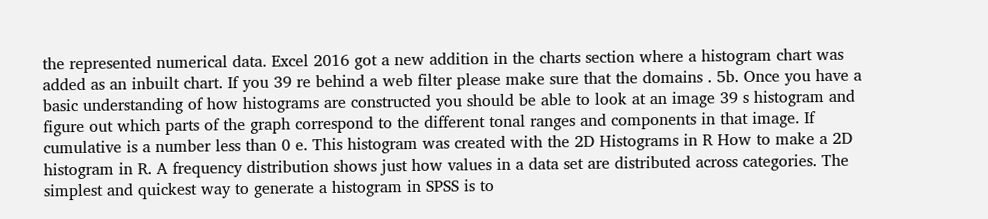the represented numerical data. Excel 2016 got a new addition in the charts section where a histogram chart was added as an inbuilt chart. If you 39 re behind a web filter please make sure that the domains . 5b. Once you have a basic understanding of how histograms are constructed you should be able to look at an image 39 s histogram and figure out which parts of the graph correspond to the different tonal ranges and components in that image. If cumulative is a number less than 0 e. This histogram was created with the 2D Histograms in R How to make a 2D histogram in R. A frequency distribution shows just how values in a data set are distributed across categories. The simplest and quickest way to generate a histogram in SPSS is to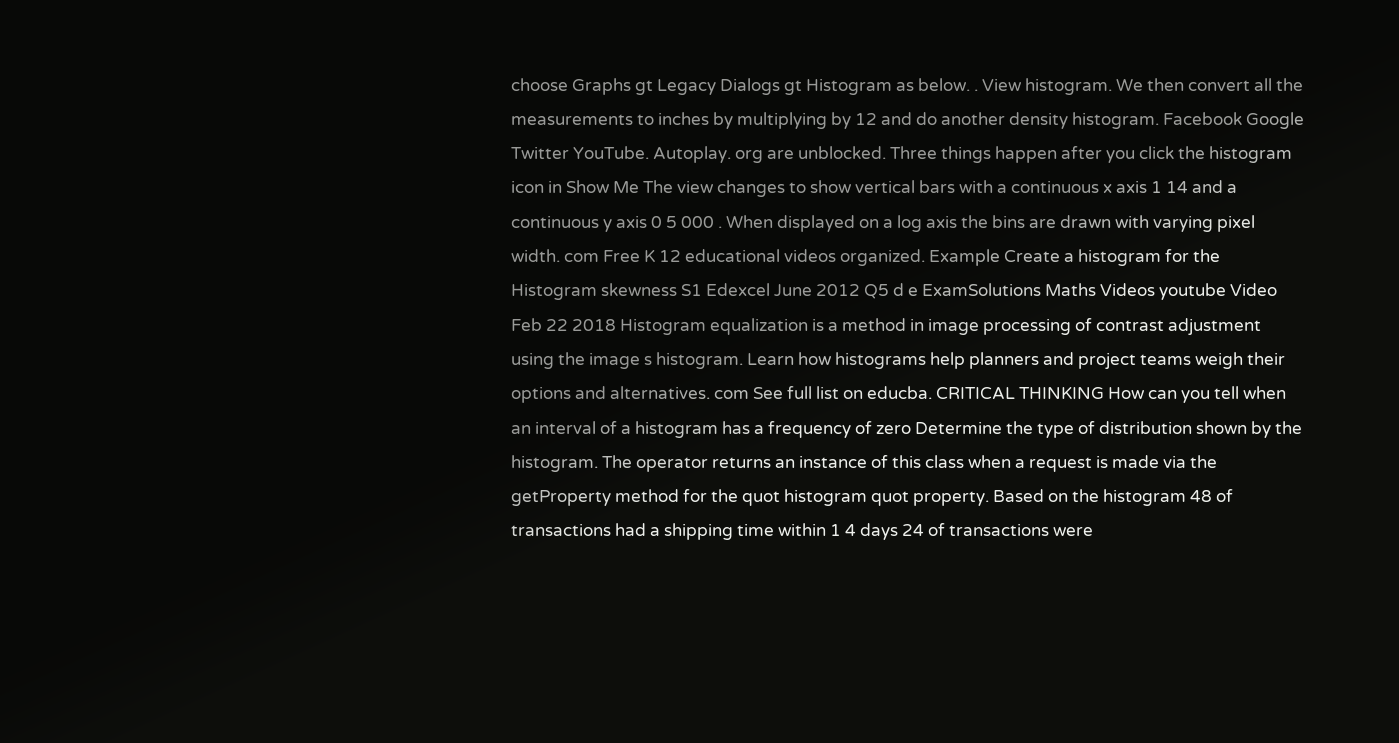choose Graphs gt Legacy Dialogs gt Histogram as below. . View histogram. We then convert all the measurements to inches by multiplying by 12 and do another density histogram. Facebook Google Twitter YouTube. Autoplay. org are unblocked. Three things happen after you click the histogram icon in Show Me The view changes to show vertical bars with a continuous x axis 1 14 and a continuous y axis 0 5 000 . When displayed on a log axis the bins are drawn with varying pixel width. com Free K 12 educational videos organized. Example Create a histogram for the Histogram skewness S1 Edexcel June 2012 Q5 d e ExamSolutions Maths Videos youtube Video Feb 22 2018 Histogram equalization is a method in image processing of contrast adjustment using the image s histogram. Learn how histograms help planners and project teams weigh their options and alternatives. com See full list on educba. CRITICAL THINKING How can you tell when an interval of a histogram has a frequency of zero Determine the type of distribution shown by the histogram. The operator returns an instance of this class when a request is made via the getProperty method for the quot histogram quot property. Based on the histogram 48 of transactions had a shipping time within 1 4 days 24 of transactions were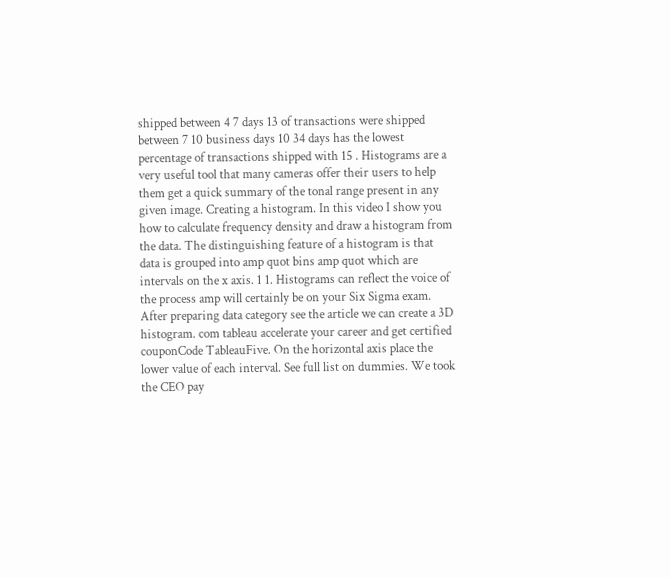shipped between 4 7 days 13 of transactions were shipped between 7 10 business days 10 34 days has the lowest percentage of transactions shipped with 15 . Histograms are a very useful tool that many cameras offer their users to help them get a quick summary of the tonal range present in any given image. Creating a histogram. In this video I show you how to calculate frequency density and draw a histogram from the data. The distinguishing feature of a histogram is that data is grouped into amp quot bins amp quot which are intervals on the x axis. 1 1. Histograms can reflect the voice of the process amp will certainly be on your Six Sigma exam. After preparing data category see the article we can create a 3D histogram. com tableau accelerate your career and get certified couponCode TableauFive. On the horizontal axis place the lower value of each interval. See full list on dummies. We took the CEO pay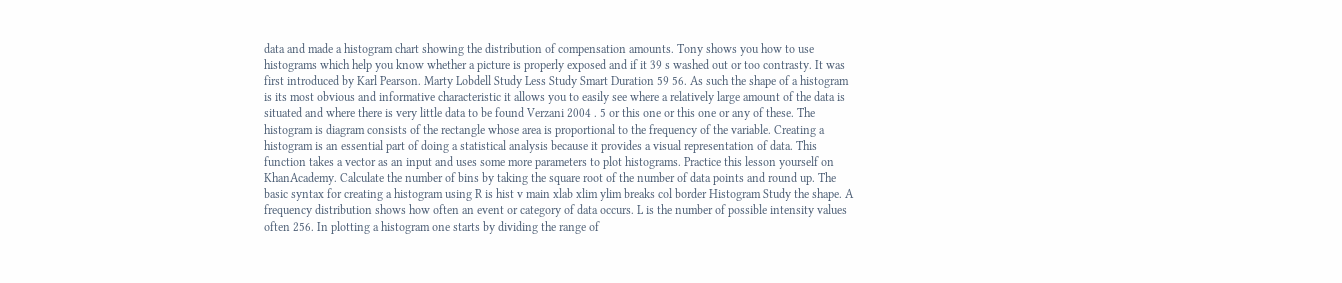data and made a histogram chart showing the distribution of compensation amounts. Tony shows you how to use histograms which help you know whether a picture is properly exposed and if it 39 s washed out or too contrasty. It was first introduced by Karl Pearson. Marty Lobdell Study Less Study Smart Duration 59 56. As such the shape of a histogram is its most obvious and informative characteristic it allows you to easily see where a relatively large amount of the data is situated and where there is very little data to be found Verzani 2004 . 5 or this one or this one or any of these. The histogram is diagram consists of the rectangle whose area is proportional to the frequency of the variable. Creating a histogram is an essential part of doing a statistical analysis because it provides a visual representation of data. This function takes a vector as an input and uses some more parameters to plot histograms. Practice this lesson yourself on KhanAcademy. Calculate the number of bins by taking the square root of the number of data points and round up. The basic syntax for creating a histogram using R is hist v main xlab xlim ylim breaks col border Histogram Study the shape. A frequency distribution shows how often an event or category of data occurs. L is the number of possible intensity values often 256. In plotting a histogram one starts by dividing the range of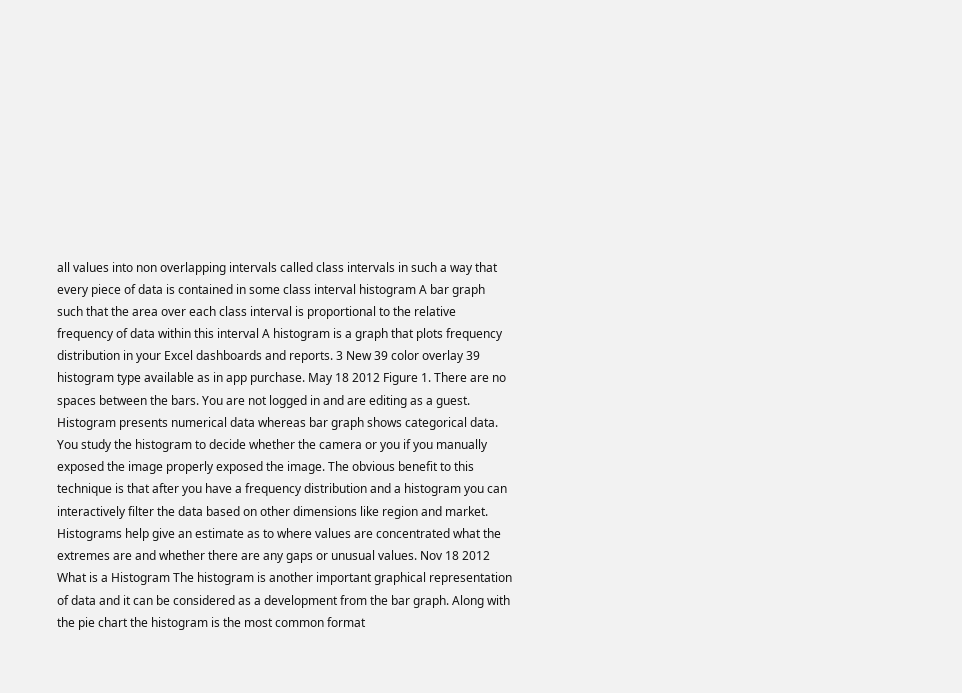all values into non overlapping intervals called class intervals in such a way that every piece of data is contained in some class interval histogram A bar graph such that the area over each class interval is proportional to the relative frequency of data within this interval A histogram is a graph that plots frequency distribution in your Excel dashboards and reports. 3 New 39 color overlay 39 histogram type available as in app purchase. May 18 2012 Figure 1. There are no spaces between the bars. You are not logged in and are editing as a guest. Histogram presents numerical data whereas bar graph shows categorical data. You study the histogram to decide whether the camera or you if you manually exposed the image properly exposed the image. The obvious benefit to this technique is that after you have a frequency distribution and a histogram you can interactively filter the data based on other dimensions like region and market. Histograms help give an estimate as to where values are concentrated what the extremes are and whether there are any gaps or unusual values. Nov 18 2012 What is a Histogram The histogram is another important graphical representation of data and it can be considered as a development from the bar graph. Along with the pie chart the histogram is the most common format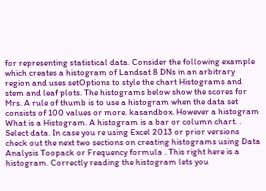for representing statistical data. Consider the following example which creates a histogram of Landsat 8 DNs in an arbitrary region and uses setOptions to style the chart Histograms and stem and leaf plots. The histograms below show the scores for Mrs. A rule of thumb is to use a histogram when the data set consists of 100 values or more. kasandbox. However a histogram What is a Histogram. A histogram is a bar or column chart. . Select data. In case you re using Excel 2013 or prior versions check out the next two sections on creating histograms using Data Analysis Toopack or Frequency formula . This right here is a histogram. Correctly reading the histogram lets you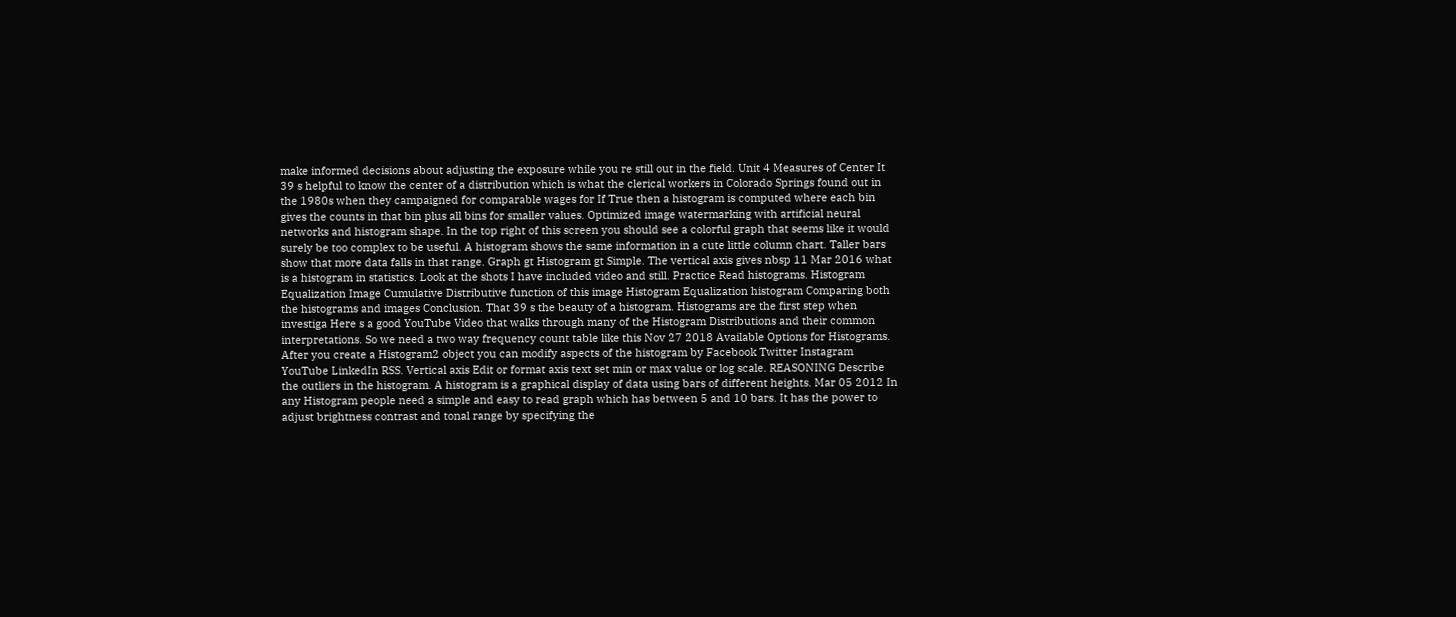make informed decisions about adjusting the exposure while you re still out in the field. Unit 4 Measures of Center It 39 s helpful to know the center of a distribution which is what the clerical workers in Colorado Springs found out in the 1980s when they campaigned for comparable wages for If True then a histogram is computed where each bin gives the counts in that bin plus all bins for smaller values. Optimized image watermarking with artificial neural networks and histogram shape. In the top right of this screen you should see a colorful graph that seems like it would surely be too complex to be useful. A histogram shows the same information in a cute little column chart. Taller bars show that more data falls in that range. Graph gt Histogram gt Simple. The vertical axis gives nbsp 11 Mar 2016 what is a histogram in statistics. Look at the shots I have included video and still. Practice Read histograms. Histogram Equalization Image Cumulative Distributive function of this image Histogram Equalization histogram Comparing both the histograms and images Conclusion. That 39 s the beauty of a histogram. Histograms are the first step when investiga Here s a good YouTube Video that walks through many of the Histogram Distributions and their common interpretations. So we need a two way frequency count table like this Nov 27 2018 Available Options for Histograms. After you create a Histogram2 object you can modify aspects of the histogram by Facebook Twitter Instagram YouTube LinkedIn RSS. Vertical axis Edit or format axis text set min or max value or log scale. REASONING Describe the outliers in the histogram. A histogram is a graphical display of data using bars of different heights. Mar 05 2012 In any Histogram people need a simple and easy to read graph which has between 5 and 10 bars. It has the power to adjust brightness contrast and tonal range by specifying the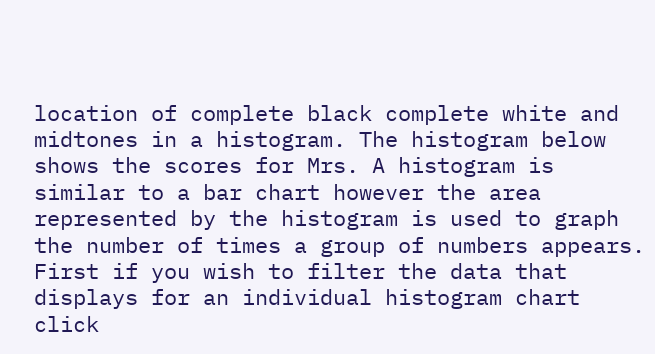location of complete black complete white and midtones in a histogram. The histogram below shows the scores for Mrs. A histogram is similar to a bar chart however the area represented by the histogram is used to graph the number of times a group of numbers appears. First if you wish to filter the data that displays for an individual histogram chart click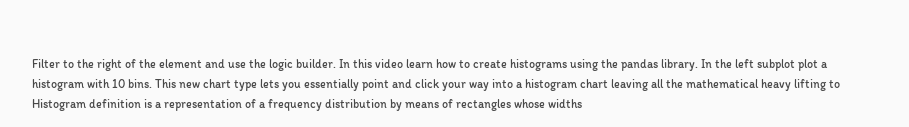Filter to the right of the element and use the logic builder. In this video learn how to create histograms using the pandas library. In the left subplot plot a histogram with 10 bins. This new chart type lets you essentially point and click your way into a histogram chart leaving all the mathematical heavy lifting to Histogram definition is a representation of a frequency distribution by means of rectangles whose widths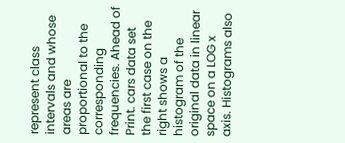represent class intervals and whose areas are proportional to the corresponding frequencies. Ahead of Print. cars data set the first case on the right shows a histogram of the original data in linear space on a LOG x axis. Histograms also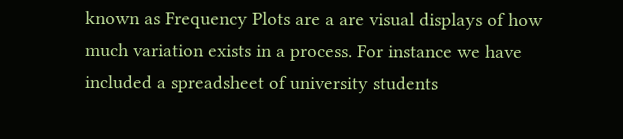known as Frequency Plots are a are visual displays of how much variation exists in a process. For instance we have included a spreadsheet of university students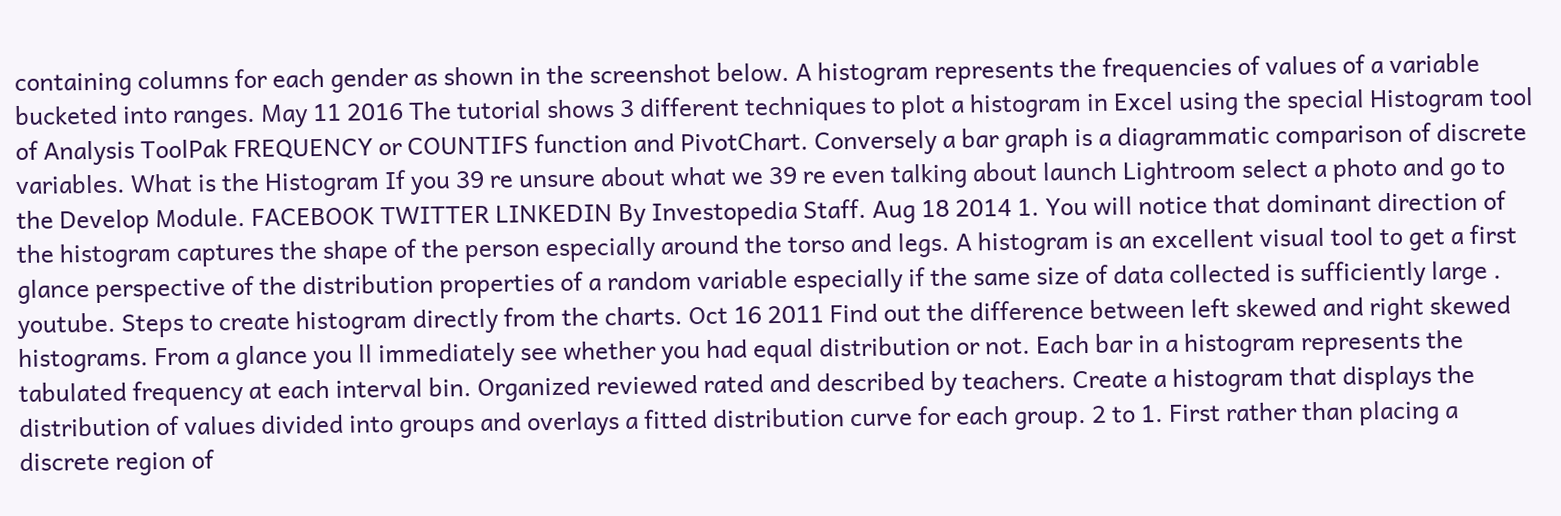containing columns for each gender as shown in the screenshot below. A histogram represents the frequencies of values of a variable bucketed into ranges. May 11 2016 The tutorial shows 3 different techniques to plot a histogram in Excel using the special Histogram tool of Analysis ToolPak FREQUENCY or COUNTIFS function and PivotChart. Conversely a bar graph is a diagrammatic comparison of discrete variables. What is the Histogram If you 39 re unsure about what we 39 re even talking about launch Lightroom select a photo and go to the Develop Module. FACEBOOK TWITTER LINKEDIN By Investopedia Staff. Aug 18 2014 1. You will notice that dominant direction of the histogram captures the shape of the person especially around the torso and legs. A histogram is an excellent visual tool to get a first glance perspective of the distribution properties of a random variable especially if the same size of data collected is sufficiently large . youtube. Steps to create histogram directly from the charts. Oct 16 2011 Find out the difference between left skewed and right skewed histograms. From a glance you ll immediately see whether you had equal distribution or not. Each bar in a histogram represents the tabulated frequency at each interval bin. Organized reviewed rated and described by teachers. Create a histogram that displays the distribution of values divided into groups and overlays a fitted distribution curve for each group. 2 to 1. First rather than placing a discrete region of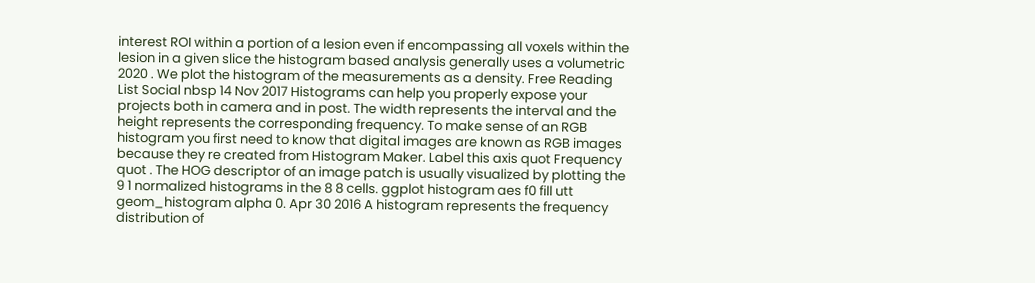interest ROI within a portion of a lesion even if encompassing all voxels within the lesion in a given slice the histogram based analysis generally uses a volumetric 2020 . We plot the histogram of the measurements as a density. Free Reading List Social nbsp 14 Nov 2017 Histograms can help you properly expose your projects both in camera and in post. The width represents the interval and the height represents the corresponding frequency. To make sense of an RGB histogram you first need to know that digital images are known as RGB images because they re created from Histogram Maker. Label this axis quot Frequency quot . The HOG descriptor of an image patch is usually visualized by plotting the 9 1 normalized histograms in the 8 8 cells. ggplot histogram aes f0 fill utt geom_histogram alpha 0. Apr 30 2016 A histogram represents the frequency distribution of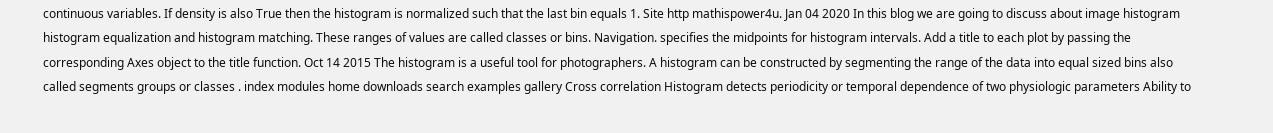continuous variables. If density is also True then the histogram is normalized such that the last bin equals 1. Site http mathispower4u. Jan 04 2020 In this blog we are going to discuss about image histogram histogram equalization and histogram matching. These ranges of values are called classes or bins. Navigation. specifies the midpoints for histogram intervals. Add a title to each plot by passing the corresponding Axes object to the title function. Oct 14 2015 The histogram is a useful tool for photographers. A histogram can be constructed by segmenting the range of the data into equal sized bins also called segments groups or classes . index modules home downloads search examples gallery Cross correlation Histogram detects periodicity or temporal dependence of two physiologic parameters Ability to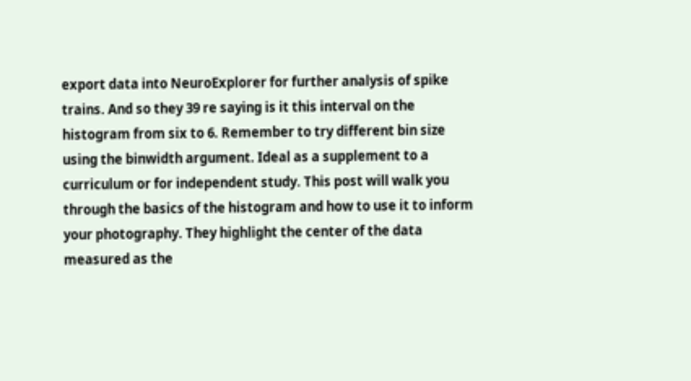export data into NeuroExplorer for further analysis of spike trains. And so they 39 re saying is it this interval on the histogram from six to 6. Remember to try different bin size using the binwidth argument. Ideal as a supplement to a curriculum or for independent study. This post will walk you through the basics of the histogram and how to use it to inform your photography. They highlight the center of the data measured as the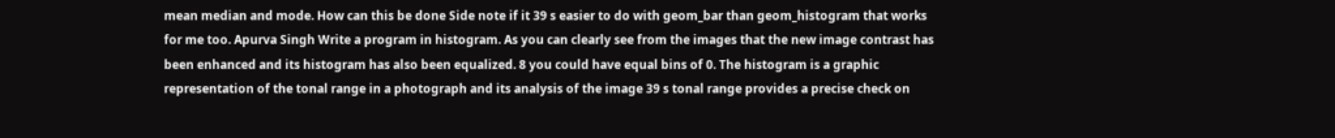mean median and mode. How can this be done Side note if it 39 s easier to do with geom_bar than geom_histogram that works for me too. Apurva Singh Write a program in histogram. As you can clearly see from the images that the new image contrast has been enhanced and its histogram has also been equalized. 8 you could have equal bins of 0. The histogram is a graphic representation of the tonal range in a photograph and its analysis of the image 39 s tonal range provides a precise check on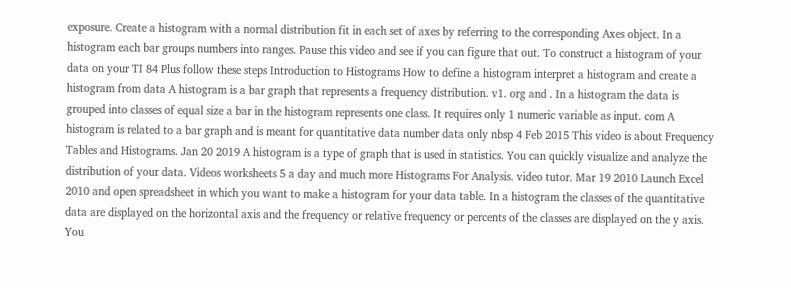exposure. Create a histogram with a normal distribution fit in each set of axes by referring to the corresponding Axes object. In a histogram each bar groups numbers into ranges. Pause this video and see if you can figure that out. To construct a histogram of your data on your TI 84 Plus follow these steps Introduction to Histograms How to define a histogram interpret a histogram and create a histogram from data A histogram is a bar graph that represents a frequency distribution. v1. org and . In a histogram the data is grouped into classes of equal size a bar in the histogram represents one class. It requires only 1 numeric variable as input. com A histogram is related to a bar graph and is meant for quantitative data number data only nbsp 4 Feb 2015 This video is about Frequency Tables and Histograms. Jan 20 2019 A histogram is a type of graph that is used in statistics. You can quickly visualize and analyze the distribution of your data. Videos worksheets 5 a day and much more Histograms For Analysis. video tutor. Mar 19 2010 Launch Excel 2010 and open spreadsheet in which you want to make a histogram for your data table. In a histogram the classes of the quantitative data are displayed on the horizontal axis and the frequency or relative frequency or percents of the classes are displayed on the y axis. You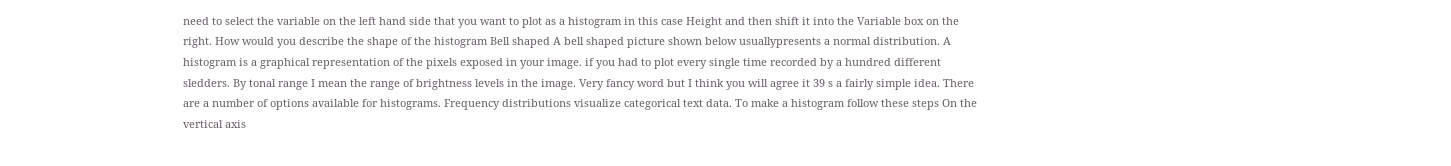need to select the variable on the left hand side that you want to plot as a histogram in this case Height and then shift it into the Variable box on the right. How would you describe the shape of the histogram Bell shaped A bell shaped picture shown below usuallypresents a normal distribution. A histogram is a graphical representation of the pixels exposed in your image. if you had to plot every single time recorded by a hundred different sledders. By tonal range I mean the range of brightness levels in the image. Very fancy word but I think you will agree it 39 s a fairly simple idea. There are a number of options available for histograms. Frequency distributions visualize categorical text data. To make a histogram follow these steps On the vertical axis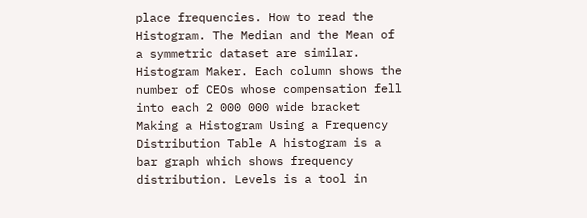place frequencies. How to read the Histogram. The Median and the Mean of a symmetric dataset are similar. Histogram Maker. Each column shows the number of CEOs whose compensation fell into each 2 000 000 wide bracket Making a Histogram Using a Frequency Distribution Table A histogram is a bar graph which shows frequency distribution. Levels is a tool in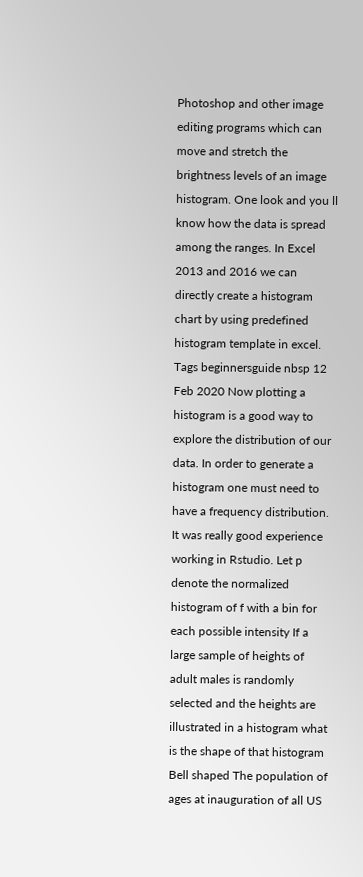Photoshop and other image editing programs which can move and stretch the brightness levels of an image histogram. One look and you ll know how the data is spread among the ranges. In Excel 2013 and 2016 we can directly create a histogram chart by using predefined histogram template in excel. Tags beginnersguide nbsp 12 Feb 2020 Now plotting a histogram is a good way to explore the distribution of our data. In order to generate a histogram one must need to have a frequency distribution. It was really good experience working in Rstudio. Let p denote the normalized histogram of f with a bin for each possible intensity If a large sample of heights of adult males is randomly selected and the heights are illustrated in a histogram what is the shape of that histogram Bell shaped The population of ages at inauguration of all US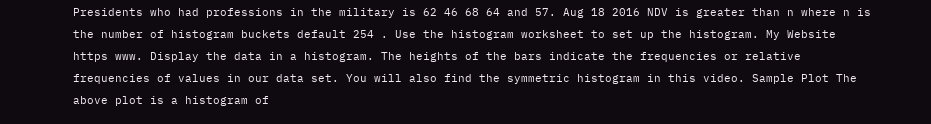Presidents who had professions in the military is 62 46 68 64 and 57. Aug 18 2016 NDV is greater than n where n is the number of histogram buckets default 254 . Use the histogram worksheet to set up the histogram. My Website https www. Display the data in a histogram. The heights of the bars indicate the frequencies or relative frequencies of values in our data set. You will also find the symmetric histogram in this video. Sample Plot The above plot is a histogram of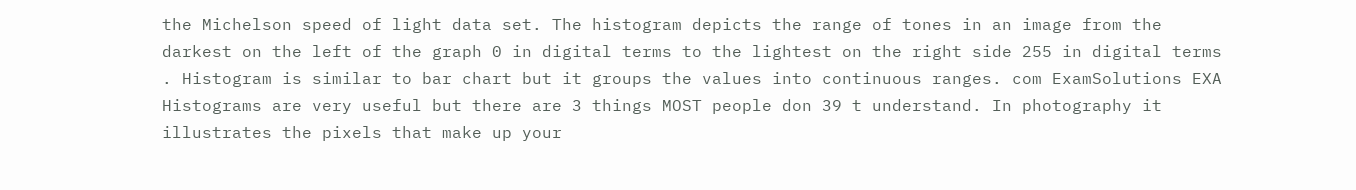the Michelson speed of light data set. The histogram depicts the range of tones in an image from the darkest on the left of the graph 0 in digital terms to the lightest on the right side 255 in digital terms . Histogram is similar to bar chart but it groups the values into continuous ranges. com ExamSolutions EXA Histograms are very useful but there are 3 things MOST people don 39 t understand. In photography it illustrates the pixels that make up your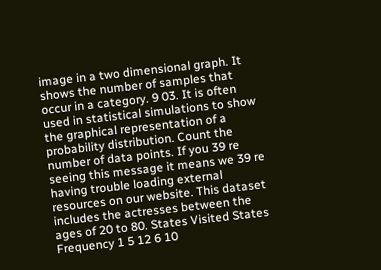image in a two dimensional graph. It shows the number of samples that occur in a category. 9 03. It is often used in statistical simulations to show the graphical representation of a probability distribution. Count the number of data points. If you 39 re seeing this message it means we 39 re having trouble loading external resources on our website. This dataset includes the actresses between the ages of 20 to 80. States Visited States Frequency 1 5 12 6 10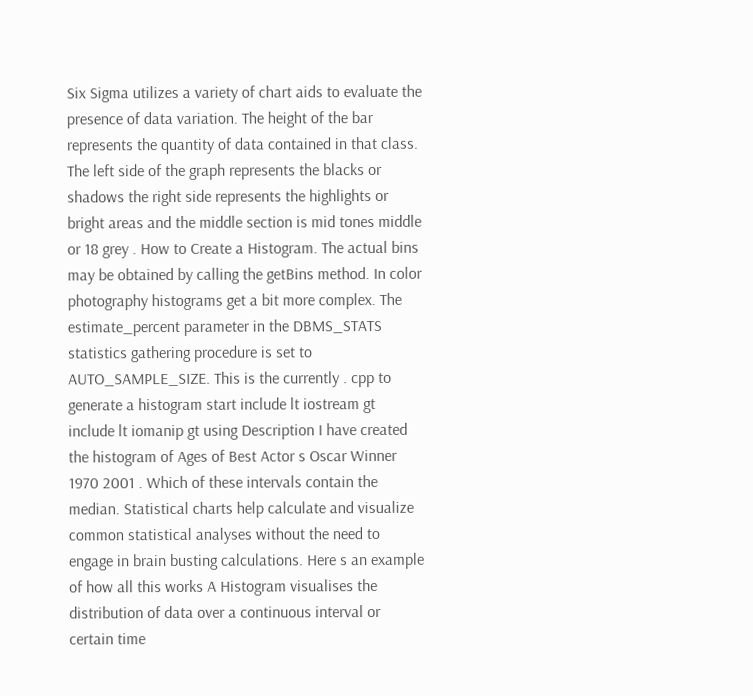Six Sigma utilizes a variety of chart aids to evaluate the presence of data variation. The height of the bar represents the quantity of data contained in that class. The left side of the graph represents the blacks or shadows the right side represents the highlights or bright areas and the middle section is mid tones middle or 18 grey . How to Create a Histogram. The actual bins may be obtained by calling the getBins method. In color photography histograms get a bit more complex. The estimate_percent parameter in the DBMS_STATS statistics gathering procedure is set to AUTO_SAMPLE_SIZE. This is the currently . cpp to generate a histogram start include lt iostream gt include lt iomanip gt using Description I have created the histogram of Ages of Best Actor s Oscar Winner 1970 2001 . Which of these intervals contain the median. Statistical charts help calculate and visualize common statistical analyses without the need to engage in brain busting calculations. Here s an example of how all this works A Histogram visualises the distribution of data over a continuous interval or certain time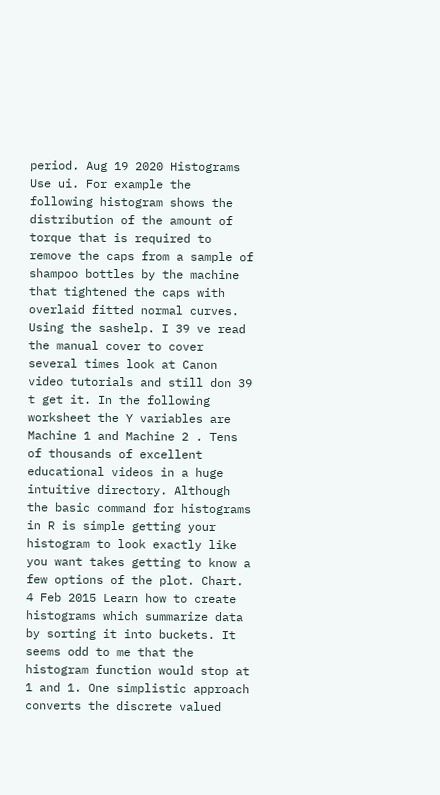period. Aug 19 2020 Histograms Use ui. For example the following histogram shows the distribution of the amount of torque that is required to remove the caps from a sample of shampoo bottles by the machine that tightened the caps with overlaid fitted normal curves. Using the sashelp. I 39 ve read the manual cover to cover several times look at Canon video tutorials and still don 39 t get it. In the following worksheet the Y variables are Machine 1 and Machine 2 . Tens of thousands of excellent educational videos in a huge intuitive directory. Although the basic command for histograms in R is simple getting your histogram to look exactly like you want takes getting to know a few options of the plot. Chart. 4 Feb 2015 Learn how to create histograms which summarize data by sorting it into buckets. It seems odd to me that the histogram function would stop at 1 and 1. One simplistic approach converts the discrete valued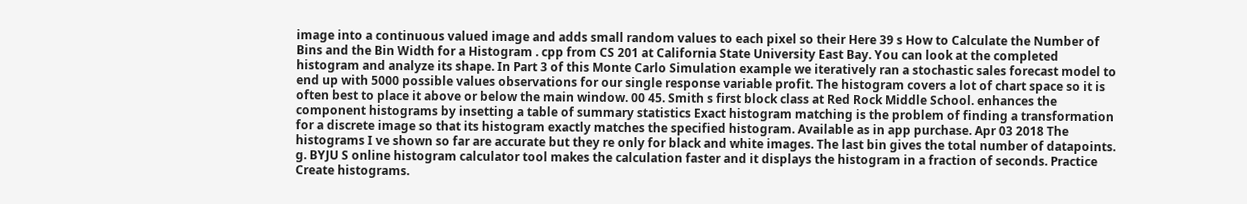image into a continuous valued image and adds small random values to each pixel so their Here 39 s How to Calculate the Number of Bins and the Bin Width for a Histogram . cpp from CS 201 at California State University East Bay. You can look at the completed histogram and analyze its shape. In Part 3 of this Monte Carlo Simulation example we iteratively ran a stochastic sales forecast model to end up with 5000 possible values observations for our single response variable profit. The histogram covers a lot of chart space so it is often best to place it above or below the main window. 00 45. Smith s first block class at Red Rock Middle School. enhances the component histograms by insetting a table of summary statistics Exact histogram matching is the problem of finding a transformation for a discrete image so that its histogram exactly matches the specified histogram. Available as in app purchase. Apr 03 2018 The histograms I ve shown so far are accurate but they re only for black and white images. The last bin gives the total number of datapoints. g. BYJU S online histogram calculator tool makes the calculation faster and it displays the histogram in a fraction of seconds. Practice Create histograms.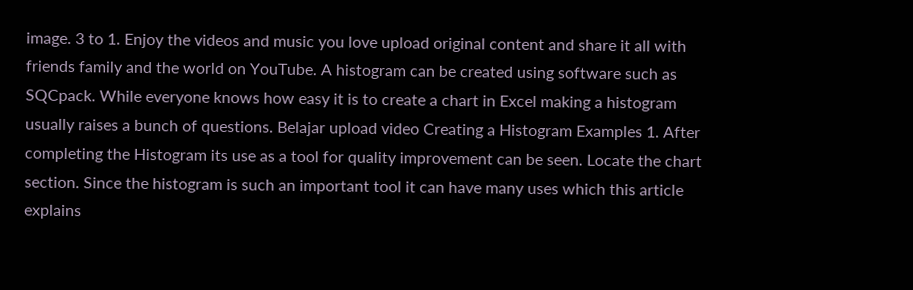image. 3 to 1. Enjoy the videos and music you love upload original content and share it all with friends family and the world on YouTube. A histogram can be created using software such as SQCpack. While everyone knows how easy it is to create a chart in Excel making a histogram usually raises a bunch of questions. Belajar upload video Creating a Histogram Examples 1. After completing the Histogram its use as a tool for quality improvement can be seen. Locate the chart section. Since the histogram is such an important tool it can have many uses which this article explains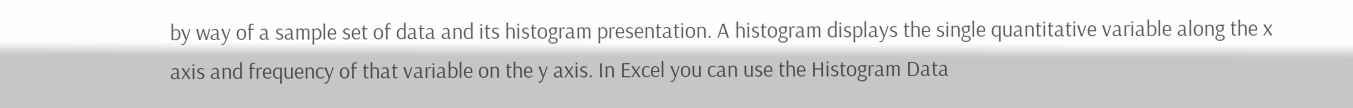by way of a sample set of data and its histogram presentation. A histogram displays the single quantitative variable along the x axis and frequency of that variable on the y axis. In Excel you can use the Histogram Data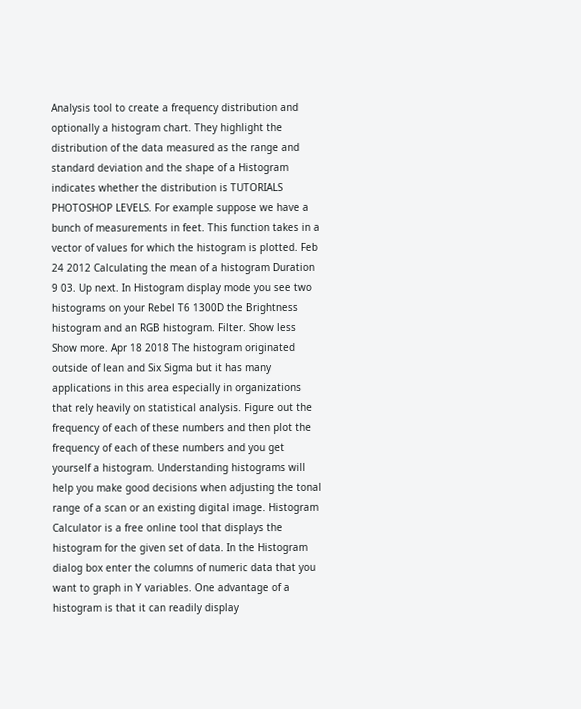Analysis tool to create a frequency distribution and optionally a histogram chart. They highlight the distribution of the data measured as the range and standard deviation and the shape of a Histogram indicates whether the distribution is TUTORIALS PHOTOSHOP LEVELS. For example suppose we have a bunch of measurements in feet. This function takes in a vector of values for which the histogram is plotted. Feb 24 2012 Calculating the mean of a histogram Duration 9 03. Up next. In Histogram display mode you see two histograms on your Rebel T6 1300D the Brightness histogram and an RGB histogram. Filter. Show less Show more. Apr 18 2018 The histogram originated outside of lean and Six Sigma but it has many applications in this area especially in organizations that rely heavily on statistical analysis. Figure out the frequency of each of these numbers and then plot the frequency of each of these numbers and you get yourself a histogram. Understanding histograms will help you make good decisions when adjusting the tonal range of a scan or an existing digital image. Histogram Calculator is a free online tool that displays the histogram for the given set of data. In the Histogram dialog box enter the columns of numeric data that you want to graph in Y variables. One advantage of a histogram is that it can readily display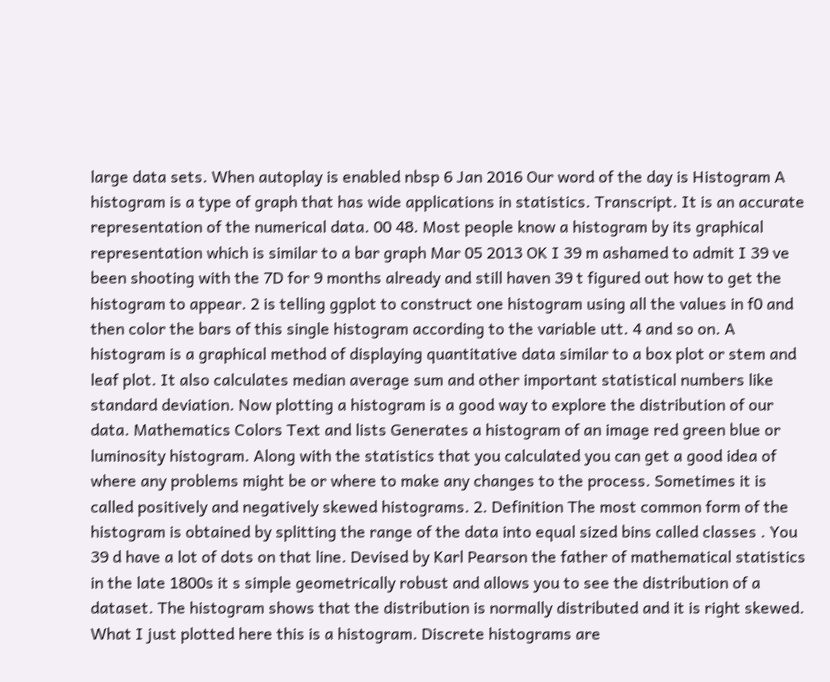large data sets. When autoplay is enabled nbsp 6 Jan 2016 Our word of the day is Histogram A histogram is a type of graph that has wide applications in statistics. Transcript. It is an accurate representation of the numerical data. 00 48. Most people know a histogram by its graphical representation which is similar to a bar graph Mar 05 2013 OK I 39 m ashamed to admit I 39 ve been shooting with the 7D for 9 months already and still haven 39 t figured out how to get the histogram to appear. 2 is telling ggplot to construct one histogram using all the values in f0 and then color the bars of this single histogram according to the variable utt. 4 and so on. A histogram is a graphical method of displaying quantitative data similar to a box plot or stem and leaf plot. It also calculates median average sum and other important statistical numbers like standard deviation. Now plotting a histogram is a good way to explore the distribution of our data. Mathematics Colors Text and lists Generates a histogram of an image red green blue or luminosity histogram. Along with the statistics that you calculated you can get a good idea of where any problems might be or where to make any changes to the process. Sometimes it is called positively and negatively skewed histograms. 2. Definition The most common form of the histogram is obtained by splitting the range of the data into equal sized bins called classes . You 39 d have a lot of dots on that line. Devised by Karl Pearson the father of mathematical statistics in the late 1800s it s simple geometrically robust and allows you to see the distribution of a dataset. The histogram shows that the distribution is normally distributed and it is right skewed. What I just plotted here this is a histogram. Discrete histograms are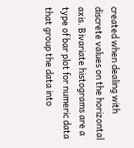created when dealing with discrete values on the horizontal axis. Bivariate histograms are a type of bar plot for numeric data that group the data into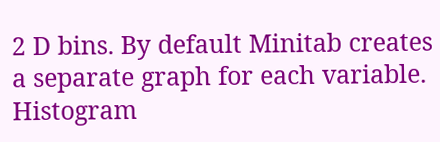2 D bins. By default Minitab creates a separate graph for each variable. Histogram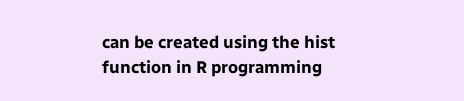can be created using the hist function in R programming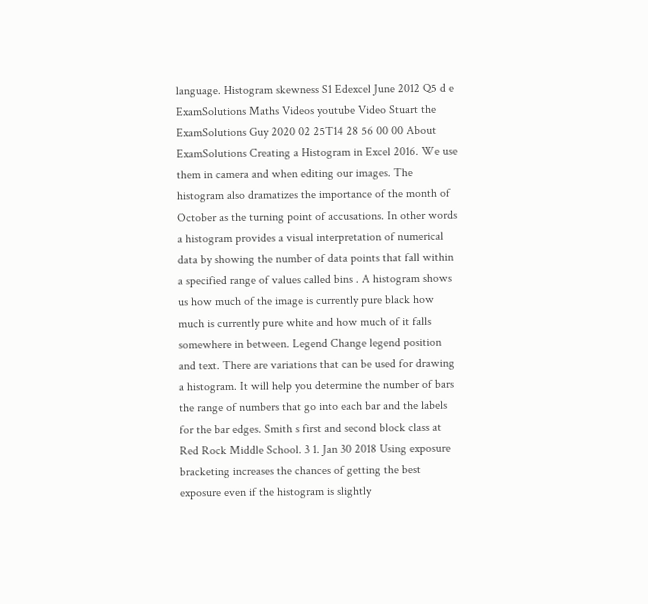language. Histogram skewness S1 Edexcel June 2012 Q5 d e ExamSolutions Maths Videos youtube Video Stuart the ExamSolutions Guy 2020 02 25T14 28 56 00 00 About ExamSolutions Creating a Histogram in Excel 2016. We use them in camera and when editing our images. The histogram also dramatizes the importance of the month of October as the turning point of accusations. In other words a histogram provides a visual interpretation of numerical data by showing the number of data points that fall within a specified range of values called bins . A histogram shows us how much of the image is currently pure black how much is currently pure white and how much of it falls somewhere in between. Legend Change legend position and text. There are variations that can be used for drawing a histogram. It will help you determine the number of bars the range of numbers that go into each bar and the labels for the bar edges. Smith s first and second block class at Red Rock Middle School. 3 1. Jan 30 2018 Using exposure bracketing increases the chances of getting the best exposure even if the histogram is slightly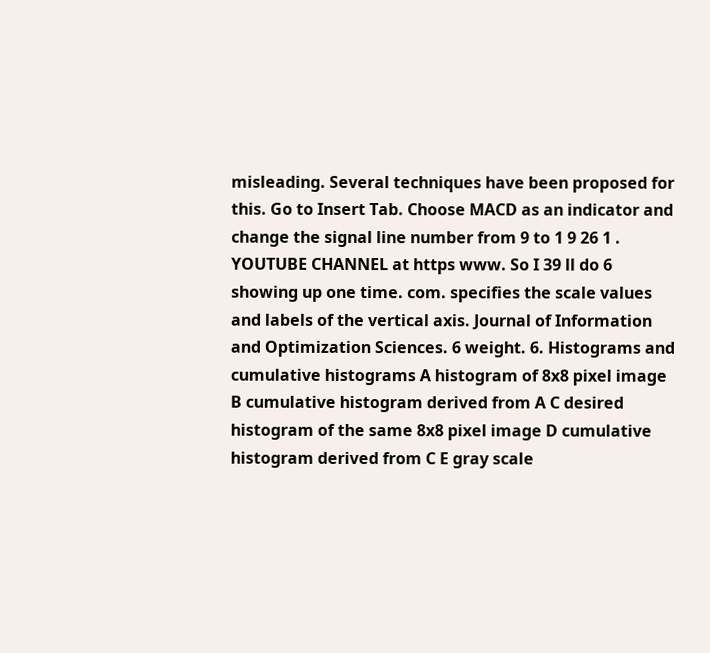misleading. Several techniques have been proposed for this. Go to Insert Tab. Choose MACD as an indicator and change the signal line number from 9 to 1 9 26 1 . YOUTUBE CHANNEL at https www. So I 39 ll do 6 showing up one time. com. specifies the scale values and labels of the vertical axis. Journal of Information and Optimization Sciences. 6 weight. 6. Histograms and cumulative histograms A histogram of 8x8 pixel image B cumulative histogram derived from A C desired histogram of the same 8x8 pixel image D cumulative histogram derived from C E gray scale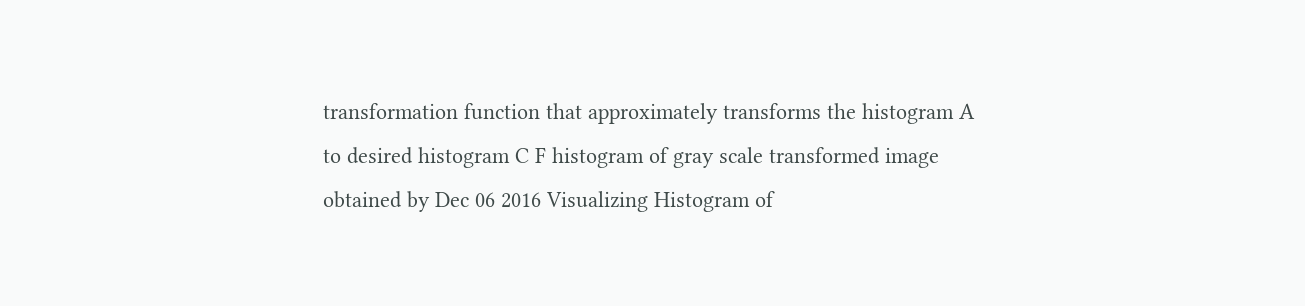transformation function that approximately transforms the histogram A to desired histogram C F histogram of gray scale transformed image obtained by Dec 06 2016 Visualizing Histogram of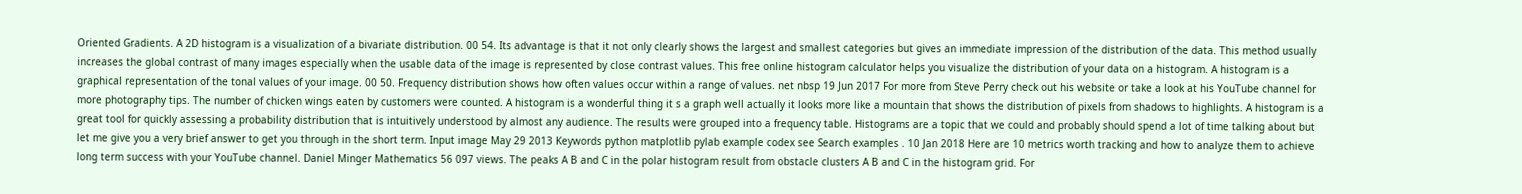Oriented Gradients. A 2D histogram is a visualization of a bivariate distribution. 00 54. Its advantage is that it not only clearly shows the largest and smallest categories but gives an immediate impression of the distribution of the data. This method usually increases the global contrast of many images especially when the usable data of the image is represented by close contrast values. This free online histogram calculator helps you visualize the distribution of your data on a histogram. A histogram is a graphical representation of the tonal values of your image. 00 50. Frequency distribution shows how often values occur within a range of values. net nbsp 19 Jun 2017 For more from Steve Perry check out his website or take a look at his YouTube channel for more photography tips. The number of chicken wings eaten by customers were counted. A histogram is a wonderful thing it s a graph well actually it looks more like a mountain that shows the distribution of pixels from shadows to highlights. A histogram is a great tool for quickly assessing a probability distribution that is intuitively understood by almost any audience. The results were grouped into a frequency table. Histograms are a topic that we could and probably should spend a lot of time talking about but let me give you a very brief answer to get you through in the short term. Input image May 29 2013 Keywords python matplotlib pylab example codex see Search examples . 10 Jan 2018 Here are 10 metrics worth tracking and how to analyze them to achieve long term success with your YouTube channel. Daniel Minger Mathematics 56 097 views. The peaks A B and C in the polar histogram result from obstacle clusters A B and C in the histogram grid. For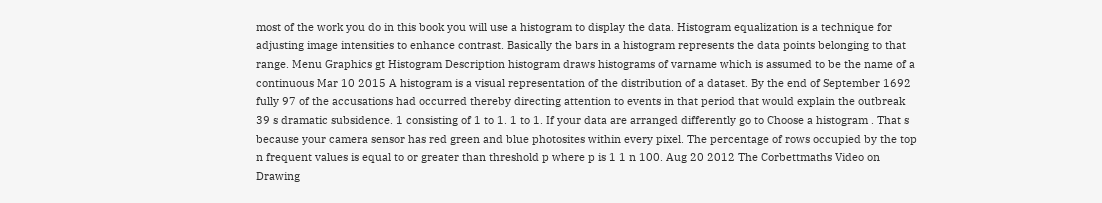most of the work you do in this book you will use a histogram to display the data. Histogram equalization is a technique for adjusting image intensities to enhance contrast. Basically the bars in a histogram represents the data points belonging to that range. Menu Graphics gt Histogram Description histogram draws histograms of varname which is assumed to be the name of a continuous Mar 10 2015 A histogram is a visual representation of the distribution of a dataset. By the end of September 1692 fully 97 of the accusations had occurred thereby directing attention to events in that period that would explain the outbreak 39 s dramatic subsidence. 1 consisting of 1 to 1. 1 to 1. If your data are arranged differently go to Choose a histogram . That s because your camera sensor has red green and blue photosites within every pixel. The percentage of rows occupied by the top n frequent values is equal to or greater than threshold p where p is 1 1 n 100. Aug 20 2012 The Corbettmaths Video on Drawing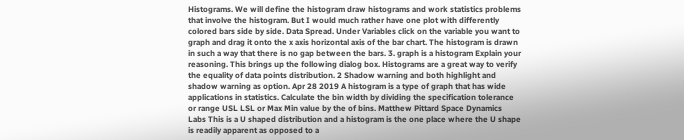Histograms. We will define the histogram draw histograms and work statistics problems that involve the histogram. But I would much rather have one plot with differently colored bars side by side. Data Spread. Under Variables click on the variable you want to graph and drag it onto the x axis horizontal axis of the bar chart. The histogram is drawn in such a way that there is no gap between the bars. 3. graph is a histogram Explain your reasoning. This brings up the following dialog box. Histograms are a great way to verify the equality of data points distribution. 2 Shadow warning and both highlight and shadow warning as option. Apr 28 2019 A histogram is a type of graph that has wide applications in statistics. Calculate the bin width by dividing the specification tolerance or range USL LSL or Max Min value by the of bins. Matthew Pittard Space Dynamics Labs This is a U shaped distribution and a histogram is the one place where the U shape is readily apparent as opposed to a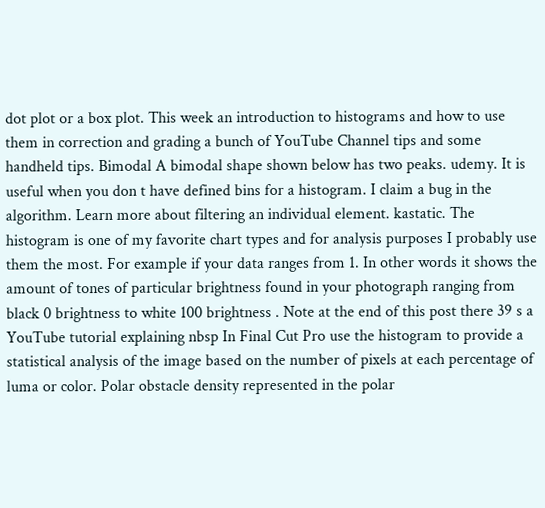dot plot or a box plot. This week an introduction to histograms and how to use them in correction and grading a bunch of YouTube Channel tips and some handheld tips. Bimodal A bimodal shape shown below has two peaks. udemy. It is useful when you don t have defined bins for a histogram. I claim a bug in the algorithm. Learn more about filtering an individual element. kastatic. The histogram is one of my favorite chart types and for analysis purposes I probably use them the most. For example if your data ranges from 1. In other words it shows the amount of tones of particular brightness found in your photograph ranging from black 0 brightness to white 100 brightness . Note at the end of this post there 39 s a YouTube tutorial explaining nbsp In Final Cut Pro use the histogram to provide a statistical analysis of the image based on the number of pixels at each percentage of luma or color. Polar obstacle density represented in the polar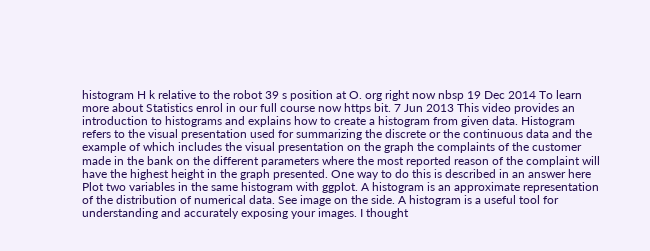histogram H k relative to the robot 39 s position at O. org right now nbsp 19 Dec 2014 To learn more about Statistics enrol in our full course now https bit. 7 Jun 2013 This video provides an introduction to histograms and explains how to create a histogram from given data. Histogram refers to the visual presentation used for summarizing the discrete or the continuous data and the example of which includes the visual presentation on the graph the complaints of the customer made in the bank on the different parameters where the most reported reason of the complaint will have the highest height in the graph presented. One way to do this is described in an answer here Plot two variables in the same histogram with ggplot. A histogram is an approximate representation of the distribution of numerical data. See image on the side. A histogram is a useful tool for understanding and accurately exposing your images. I thought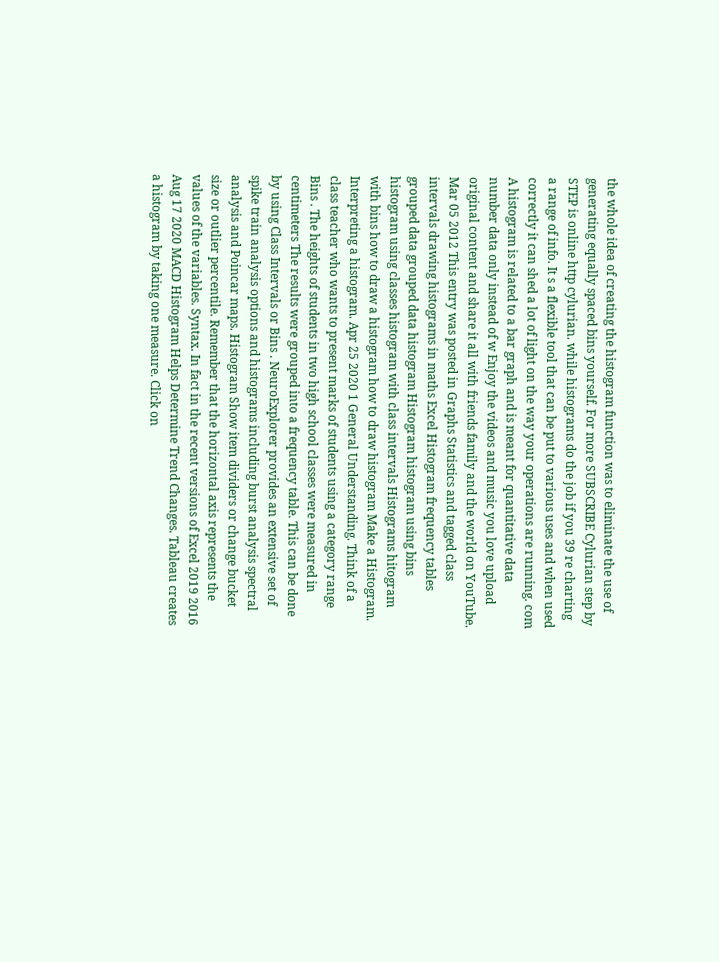the whole idea of creating the histogram function was to eliminate the use of generating equally spaced bins yourself. For more SUBSCRIBE Cylurian step by STEP is online http cylurian. while histograms do the job if you 39 re charting a range of info. It s a flexible tool that can be put to various uses and when used correctly it can shed a lot of light on the way your operations are running. com A histogram is related to a bar graph and is meant for quantitative data number data only instead of w Enjoy the videos and music you love upload original content and share it all with friends family and the world on YouTube. Mar 05 2012 This entry was posted in Graphs Statistics and tagged class intervals drawing histograms in maths Excel Histogram frequency tables grouped data grouped data histogram Histogram histogram using bins histogram using classes histogram with class intervals Histograms hitogram with bins how to draw a histogram how to draw histogram Make a Histogram. Interpreting a histogram. Apr 25 2020 1 General Understanding. Think of a class teacher who wants to present marks of students using a category range Bins . The heights of students in two high school classes were measured in centimeters The results were grouped into a frequency table. This can be done by using Class Intervals or Bins . NeuroExplorer provides an extensive set of spike train analysis options and histograms including burst analysis spectral analysis and Poincar maps. Histogram Show item dividers or change bucket size or outlier percentile. Remember that the horizontal axis represents the values of the variables. Syntax. In fact in the recent versions of Excel 2019 2016 Aug 17 2020 MACD Histogram Helps Determine Trend Changes. Tableau creates a histogram by taking one measure. Click on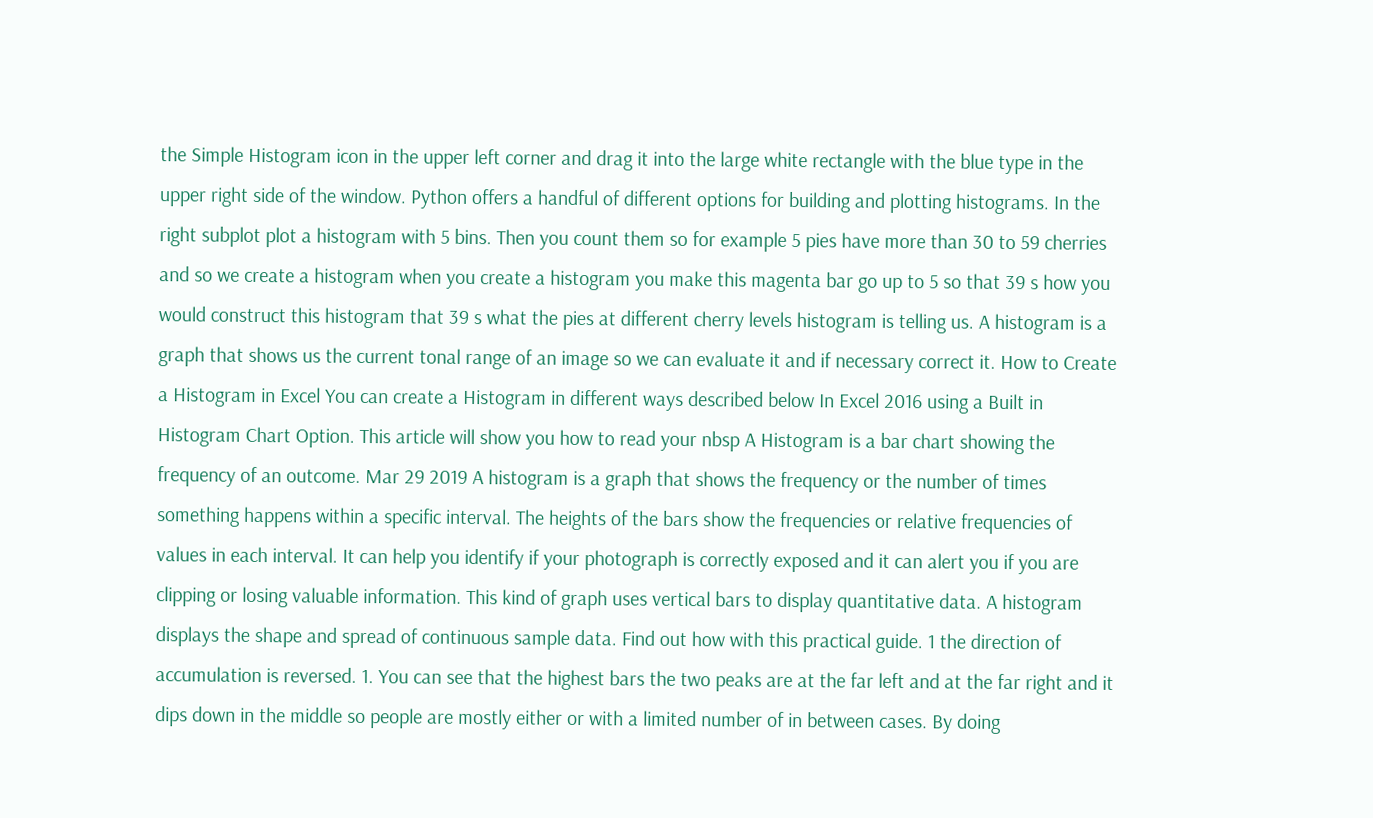the Simple Histogram icon in the upper left corner and drag it into the large white rectangle with the blue type in the upper right side of the window. Python offers a handful of different options for building and plotting histograms. In the right subplot plot a histogram with 5 bins. Then you count them so for example 5 pies have more than 30 to 59 cherries and so we create a histogram when you create a histogram you make this magenta bar go up to 5 so that 39 s how you would construct this histogram that 39 s what the pies at different cherry levels histogram is telling us. A histogram is a graph that shows us the current tonal range of an image so we can evaluate it and if necessary correct it. How to Create a Histogram in Excel You can create a Histogram in different ways described below In Excel 2016 using a Built in Histogram Chart Option. This article will show you how to read your nbsp A Histogram is a bar chart showing the frequency of an outcome. Mar 29 2019 A histogram is a graph that shows the frequency or the number of times something happens within a specific interval. The heights of the bars show the frequencies or relative frequencies of values in each interval. It can help you identify if your photograph is correctly exposed and it can alert you if you are clipping or losing valuable information. This kind of graph uses vertical bars to display quantitative data. A histogram displays the shape and spread of continuous sample data. Find out how with this practical guide. 1 the direction of accumulation is reversed. 1. You can see that the highest bars the two peaks are at the far left and at the far right and it dips down in the middle so people are mostly either or with a limited number of in between cases. By doing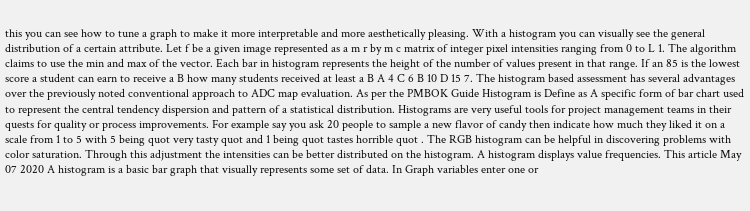this you can see how to tune a graph to make it more interpretable and more aesthetically pleasing. With a histogram you can visually see the general distribution of a certain attribute. Let f be a given image represented as a m r by m c matrix of integer pixel intensities ranging from 0 to L 1. The algorithm claims to use the min and max of the vector. Each bar in histogram represents the height of the number of values present in that range. If an 85 is the lowest score a student can earn to receive a B how many students received at least a B A 4 C 6 B 10 D 15 7. The histogram based assessment has several advantages over the previously noted conventional approach to ADC map evaluation. As per the PMBOK Guide Histogram is Define as A specific form of bar chart used to represent the central tendency dispersion and pattern of a statistical distribution. Histograms are very useful tools for project management teams in their quests for quality or process improvements. For example say you ask 20 people to sample a new flavor of candy then indicate how much they liked it on a scale from 1 to 5 with 5 being quot very tasty quot and 1 being quot tastes horrible quot . The RGB histogram can be helpful in discovering problems with color saturation. Through this adjustment the intensities can be better distributed on the histogram. A histogram displays value frequencies. This article May 07 2020 A histogram is a basic bar graph that visually represents some set of data. In Graph variables enter one or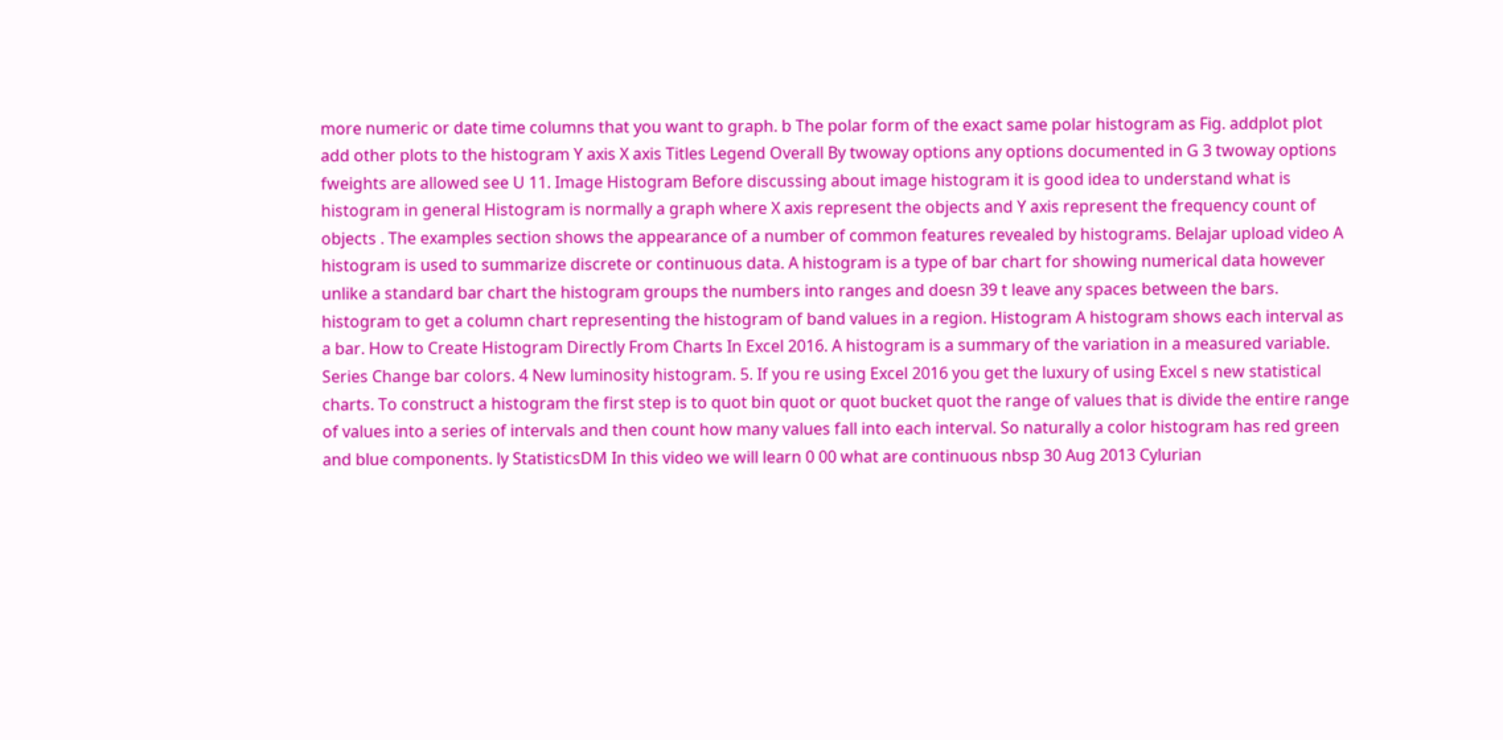more numeric or date time columns that you want to graph. b The polar form of the exact same polar histogram as Fig. addplot plot add other plots to the histogram Y axis X axis Titles Legend Overall By twoway options any options documented in G 3 twoway options fweights are allowed see U 11. Image Histogram Before discussing about image histogram it is good idea to understand what is histogram in general Histogram is normally a graph where X axis represent the objects and Y axis represent the frequency count of objects . The examples section shows the appearance of a number of common features revealed by histograms. Belajar upload video A histogram is used to summarize discrete or continuous data. A histogram is a type of bar chart for showing numerical data however unlike a standard bar chart the histogram groups the numbers into ranges and doesn 39 t leave any spaces between the bars. histogram to get a column chart representing the histogram of band values in a region. Histogram A histogram shows each interval as a bar. How to Create Histogram Directly From Charts In Excel 2016. A histogram is a summary of the variation in a measured variable. Series Change bar colors. 4 New luminosity histogram. 5. If you re using Excel 2016 you get the luxury of using Excel s new statistical charts. To construct a histogram the first step is to quot bin quot or quot bucket quot the range of values that is divide the entire range of values into a series of intervals and then count how many values fall into each interval. So naturally a color histogram has red green and blue components. ly StatisticsDM In this video we will learn 0 00 what are continuous nbsp 30 Aug 2013 Cylurian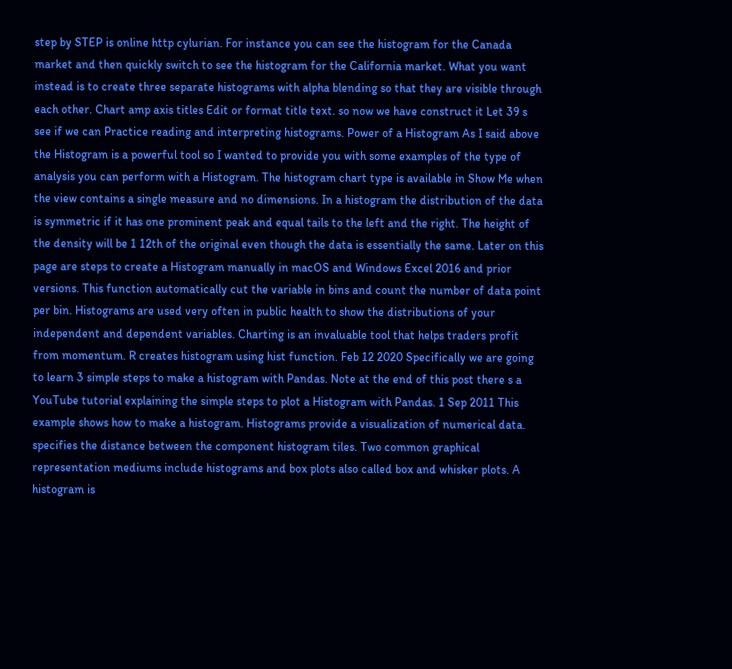step by STEP is online http cylurian. For instance you can see the histogram for the Canada market and then quickly switch to see the histogram for the California market. What you want instead is to create three separate histograms with alpha blending so that they are visible through each other. Chart amp axis titles Edit or format title text. so now we have construct it Let 39 s see if we can Practice reading and interpreting histograms. Power of a Histogram As I said above the Histogram is a powerful tool so I wanted to provide you with some examples of the type of analysis you can perform with a Histogram. The histogram chart type is available in Show Me when the view contains a single measure and no dimensions. In a histogram the distribution of the data is symmetric if it has one prominent peak and equal tails to the left and the right. The height of the density will be 1 12th of the original even though the data is essentially the same. Later on this page are steps to create a Histogram manually in macOS and Windows Excel 2016 and prior versions. This function automatically cut the variable in bins and count the number of data point per bin. Histograms are used very often in public health to show the distributions of your independent and dependent variables. Charting is an invaluable tool that helps traders profit from momentum. R creates histogram using hist function. Feb 12 2020 Specifically we are going to learn 3 simple steps to make a histogram with Pandas. Note at the end of this post there s a YouTube tutorial explaining the simple steps to plot a Histogram with Pandas. 1 Sep 2011 This example shows how to make a histogram. Histograms provide a visualization of numerical data. specifies the distance between the component histogram tiles. Two common graphical representation mediums include histograms and box plots also called box and whisker plots. A histogram is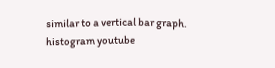similar to a vertical bar graph. histogram youtube